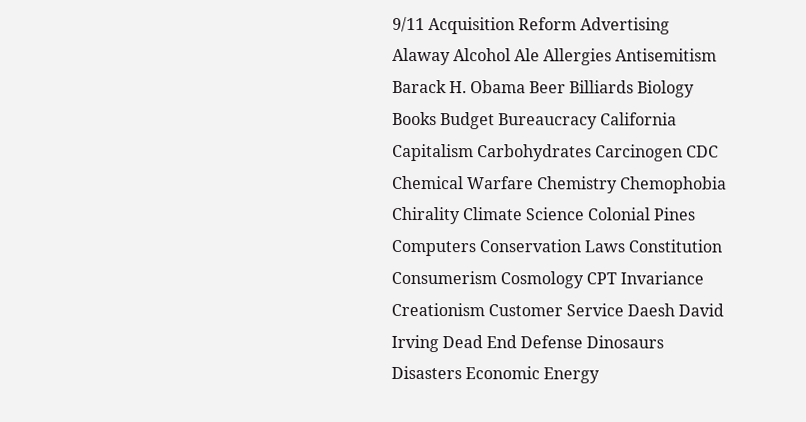9/11 Acquisition Reform Advertising Alaway Alcohol Ale Allergies Antisemitism Barack H. Obama Beer Billiards Biology Books Budget Bureaucracy California Capitalism Carbohydrates Carcinogen CDC Chemical Warfare Chemistry Chemophobia Chirality Climate Science Colonial Pines Computers Conservation Laws Constitution Consumerism Cosmology CPT Invariance Creationism Customer Service Daesh David Irving Dead End Defense Dinosaurs Disasters Economic Energy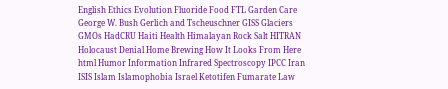English Ethics Evolution Fluoride Food FTL Garden Care George W. Bush Gerlich and Tscheuschner GISS Glaciers GMOs HadCRU Haiti Health Himalayan Rock Salt HITRAN Holocaust Denial Home Brewing How It Looks From Here html Humor Information Infrared Spectroscopy IPCC Iran ISIS Islam Islamophobia Israel Ketotifen Fumarate Law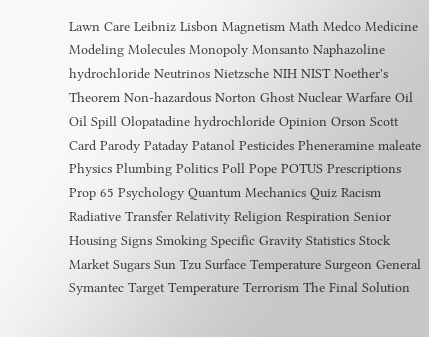Lawn Care Leibniz Lisbon Magnetism Math Medco Medicine Modeling Molecules Monopoly Monsanto Naphazoline hydrochloride Neutrinos Nietzsche NIH NIST Noether's Theorem Non-hazardous Norton Ghost Nuclear Warfare Oil Oil Spill Olopatadine hydrochloride Opinion Orson Scott Card Parody Pataday Patanol Pesticides Pheneramine maleate Physics Plumbing Politics Poll Pope POTUS Prescriptions Prop 65 Psychology Quantum Mechanics Quiz Racism Radiative Transfer Relativity Religion Respiration Senior Housing Signs Smoking Specific Gravity Statistics Stock Market Sugars Sun Tzu Surface Temperature Surgeon General Symantec Target Temperature Terrorism The Final Solution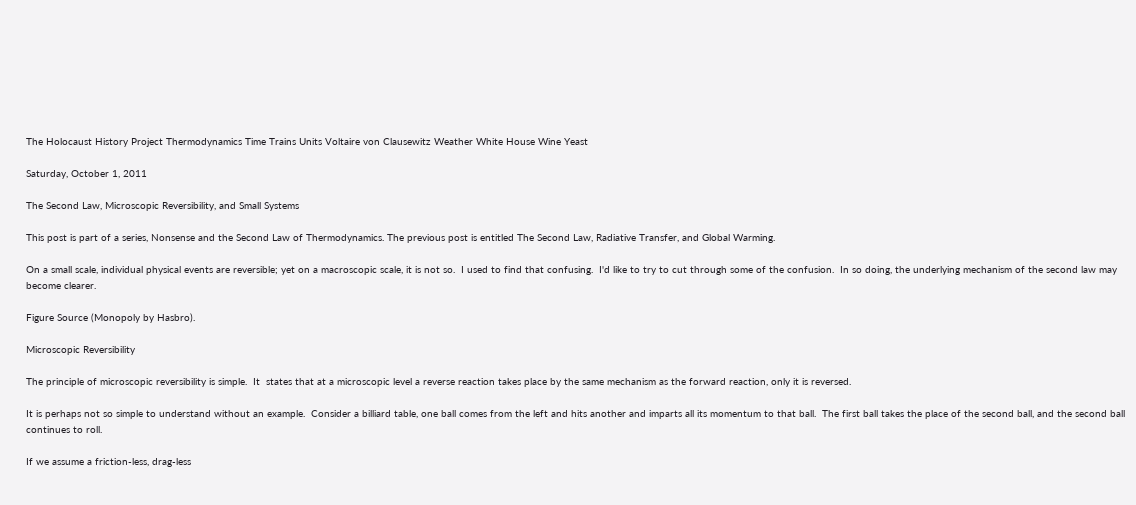The Holocaust History Project Thermodynamics Time Trains Units Voltaire von Clausewitz Weather White House Wine Yeast

Saturday, October 1, 2011

The Second Law, Microscopic Reversibility, and Small Systems

This post is part of a series, Nonsense and the Second Law of Thermodynamics. The previous post is entitled The Second Law, Radiative Transfer, and Global Warming.

On a small scale, individual physical events are reversible; yet on a macroscopic scale, it is not so.  I used to find that confusing.  I'd like to try to cut through some of the confusion.  In so doing, the underlying mechanism of the second law may become clearer.

Figure Source (Monopoly by Hasbro).

Microscopic Reversibility

The principle of microscopic reversibility is simple.  It  states that at a microscopic level a reverse reaction takes place by the same mechanism as the forward reaction, only it is reversed.

It is perhaps not so simple to understand without an example.  Consider a billiard table, one ball comes from the left and hits another and imparts all its momentum to that ball.  The first ball takes the place of the second ball, and the second ball continues to roll.

If we assume a friction-less, drag-less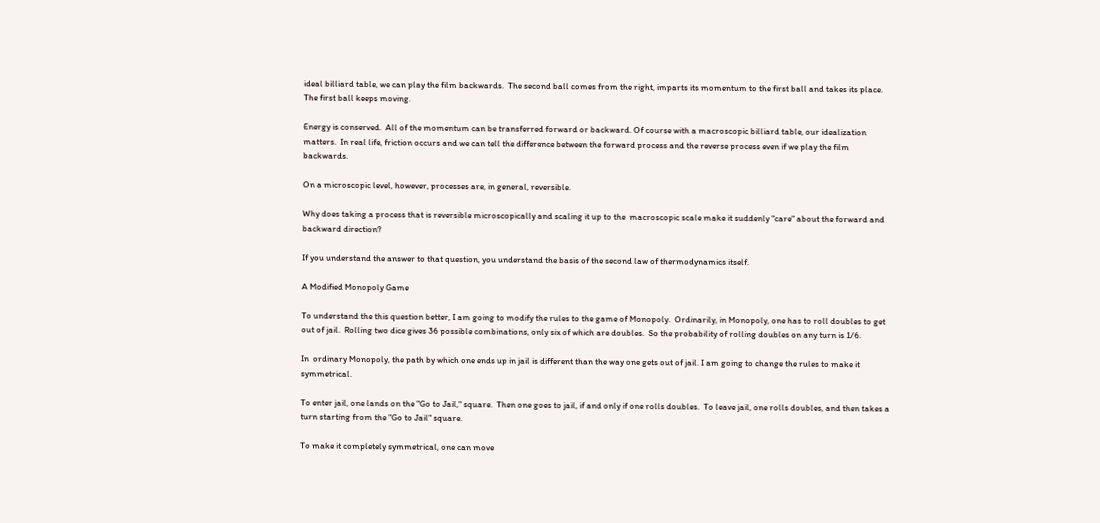ideal billiard table, we can play the film backwards.  The second ball comes from the right, imparts its momentum to the first ball and takes its place.  The first ball keeps moving.

Energy is conserved.  All of the momentum can be transferred forward or backward. Of course with a macroscopic billiard table, our idealization matters.  In real life, friction occurs and we can tell the difference between the forward process and the reverse process even if we play the film backwards.

On a microscopic level, however, processes are, in general, reversible.

Why does taking a process that is reversible microscopically and scaling it up to the  macroscopic scale make it suddenly "care" about the forward and backward direction?

If you understand the answer to that question, you understand the basis of the second law of thermodynamics itself.

A Modified Monopoly Game

To understand the this question better, I am going to modify the rules to the game of Monopoly.  Ordinarily, in Monopoly, one has to roll doubles to get out of jail.  Rolling two dice gives 36 possible combinations, only six of which are doubles.  So the probability of rolling doubles on any turn is 1/6.

In  ordinary Monopoly, the path by which one ends up in jail is different than the way one gets out of jail. I am going to change the rules to make it symmetrical.

To enter jail, one lands on the "Go to Jail," square.  Then one goes to jail, if and only if one rolls doubles.  To leave jail, one rolls doubles, and then takes a turn starting from the "Go to Jail" square.

To make it completely symmetrical, one can move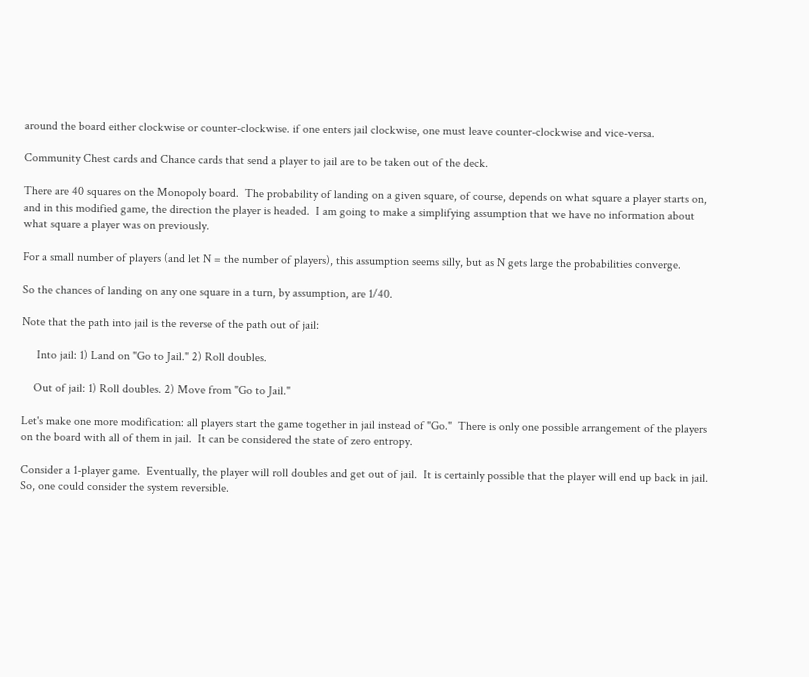around the board either clockwise or counter-clockwise. if one enters jail clockwise, one must leave counter-clockwise and vice-versa.

Community Chest cards and Chance cards that send a player to jail are to be taken out of the deck.

There are 40 squares on the Monopoly board.  The probability of landing on a given square, of course, depends on what square a player starts on, and in this modified game, the direction the player is headed.  I am going to make a simplifying assumption that we have no information about what square a player was on previously.

For a small number of players (and let N = the number of players), this assumption seems silly, but as N gets large the probabilities converge.

So the chances of landing on any one square in a turn, by assumption, are 1/40.

Note that the path into jail is the reverse of the path out of jail:

     Into jail: 1) Land on "Go to Jail." 2) Roll doubles.

    Out of jail: 1) Roll doubles. 2) Move from "Go to Jail."

Let's make one more modification: all players start the game together in jail instead of "Go."  There is only one possible arrangement of the players on the board with all of them in jail.  It can be considered the state of zero entropy.

Consider a 1-player game.  Eventually, the player will roll doubles and get out of jail.  It is certainly possible that the player will end up back in jail.  So, one could consider the system reversible.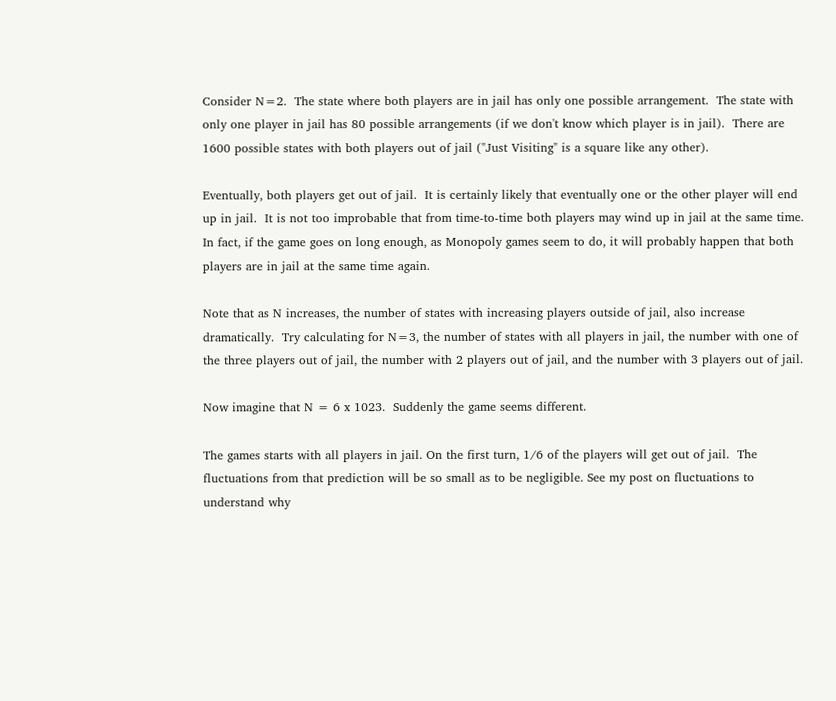Consider N=2.  The state where both players are in jail has only one possible arrangement.  The state with only one player in jail has 80 possible arrangements (if we don't know which player is in jail).  There are 1600 possible states with both players out of jail ("Just Visiting" is a square like any other).

Eventually, both players get out of jail.  It is certainly likely that eventually one or the other player will end up in jail.  It is not too improbable that from time-to-time both players may wind up in jail at the same time.  In fact, if the game goes on long enough, as Monopoly games seem to do, it will probably happen that both players are in jail at the same time again.

Note that as N increases, the number of states with increasing players outside of jail, also increase dramatically.  Try calculating for N=3, the number of states with all players in jail, the number with one of the three players out of jail, the number with 2 players out of jail, and the number with 3 players out of jail.

Now imagine that N = 6 x 1023.  Suddenly the game seems different.

The games starts with all players in jail. On the first turn, 1/6 of the players will get out of jail.  The fluctuations from that prediction will be so small as to be negligible. See my post on fluctuations to understand why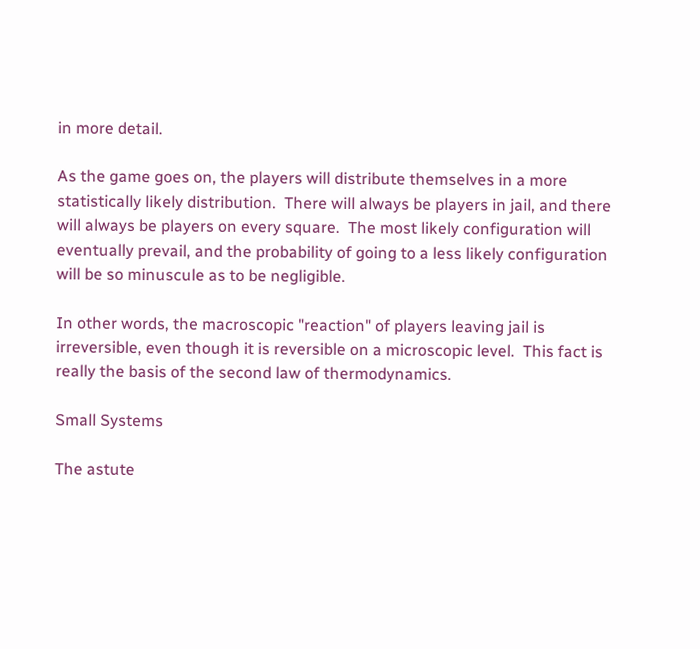in more detail.

As the game goes on, the players will distribute themselves in a more statistically likely distribution.  There will always be players in jail, and there will always be players on every square.  The most likely configuration will eventually prevail, and the probability of going to a less likely configuration will be so minuscule as to be negligible.

In other words, the macroscopic "reaction" of players leaving jail is irreversible, even though it is reversible on a microscopic level.  This fact is really the basis of the second law of thermodynamics.

Small Systems

The astute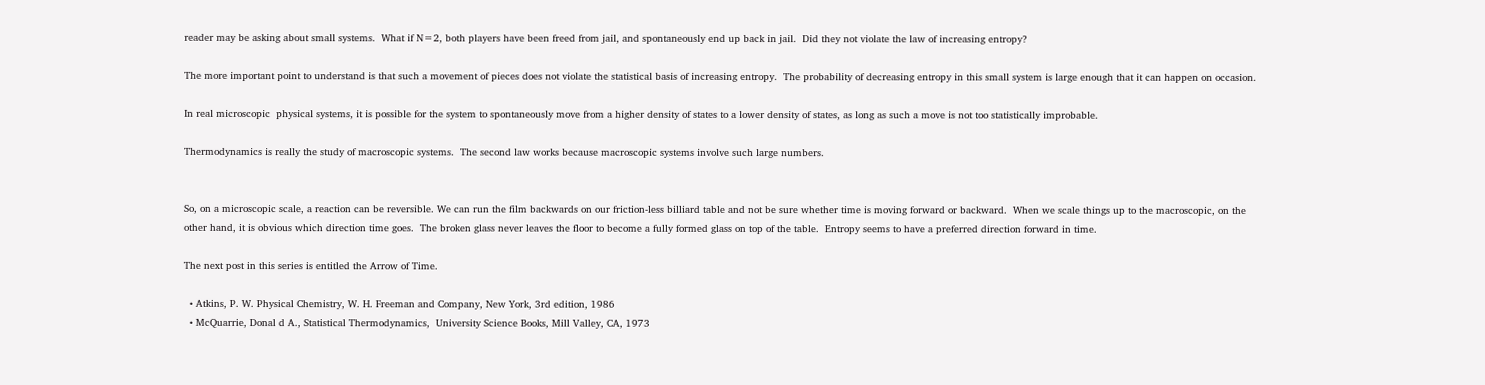reader may be asking about small systems.  What if N=2, both players have been freed from jail, and spontaneously end up back in jail.  Did they not violate the law of increasing entropy?

The more important point to understand is that such a movement of pieces does not violate the statistical basis of increasing entropy.  The probability of decreasing entropy in this small system is large enough that it can happen on occasion.

In real microscopic  physical systems, it is possible for the system to spontaneously move from a higher density of states to a lower density of states, as long as such a move is not too statistically improbable.

Thermodynamics is really the study of macroscopic systems.  The second law works because macroscopic systems involve such large numbers.


So, on a microscopic scale, a reaction can be reversible. We can run the film backwards on our friction-less billiard table and not be sure whether time is moving forward or backward.  When we scale things up to the macroscopic, on the other hand, it is obvious which direction time goes.  The broken glass never leaves the floor to become a fully formed glass on top of the table.  Entropy seems to have a preferred direction forward in time.

The next post in this series is entitled the Arrow of Time.

  • Atkins, P. W. Physical Chemistry, W. H. Freeman and Company, New York, 3rd edition, 1986
  • McQuarrie, Donal d A., Statistical Thermodynamics,  University Science Books, Mill Valley, CA, 1973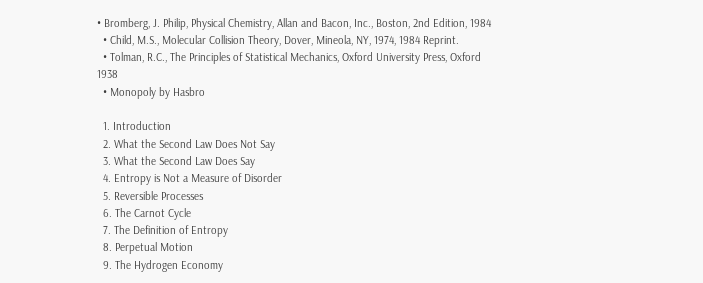• Bromberg, J. Philip, Physical Chemistry, Allan and Bacon, Inc., Boston, 2nd Edition, 1984
  • Child, M.S., Molecular Collision Theory, Dover, Mineola, NY, 1974, 1984 Reprint.
  • Tolman, R.C., The Principles of Statistical Mechanics, Oxford University Press, Oxford 1938
  • Monopoly by Hasbro

  1. Introduction
  2. What the Second Law Does Not Say
  3. What the Second Law Does Say
  4. Entropy is Not a Measure of Disorder
  5. Reversible Processes
  6. The Carnot Cycle
  7. The Definition of Entropy
  8. Perpetual Motion
  9. The Hydrogen Economy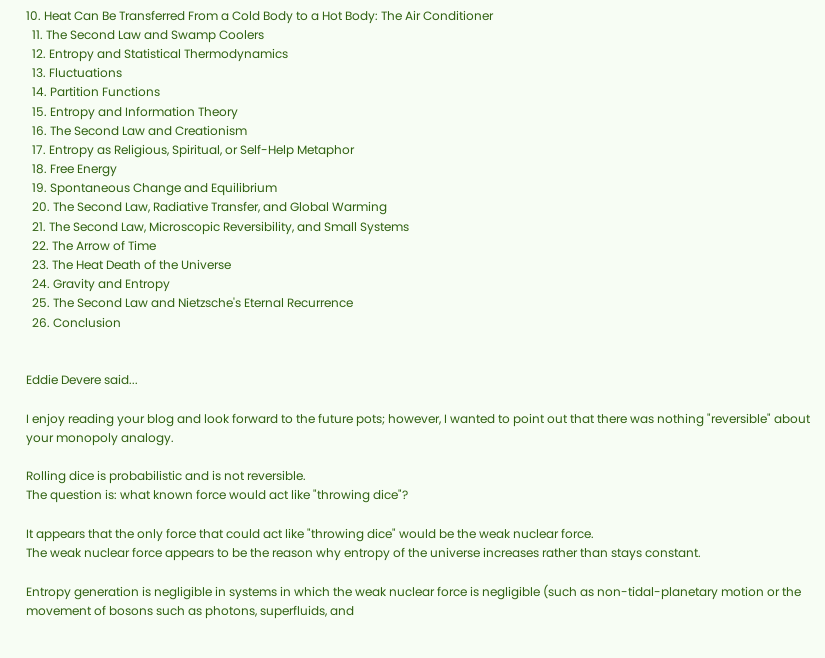10. Heat Can Be Transferred From a Cold Body to a Hot Body: The Air Conditioner
  11. The Second Law and Swamp Coolers
  12. Entropy and Statistical Thermodynamics
  13. Fluctuations
  14. Partition Functions
  15. Entropy and Information Theory
  16. The Second Law and Creationism
  17. Entropy as Religious, Spiritual, or Self-Help Metaphor
  18. Free Energy
  19. Spontaneous Change and Equilibrium
  20. The Second Law, Radiative Transfer, and Global Warming
  21. The Second Law, Microscopic Reversibility, and Small Systems
  22. The Arrow of Time
  23. The Heat Death of the Universe
  24. Gravity and Entropy
  25. The Second Law and Nietzsche's Eternal Recurrence
  26. Conclusion


Eddie Devere said...

I enjoy reading your blog and look forward to the future pots; however, I wanted to point out that there was nothing "reversible" about your monopoly analogy.

Rolling dice is probabilistic and is not reversible.
The question is: what known force would act like "throwing dice"?

It appears that the only force that could act like "throwing dice" would be the weak nuclear force.
The weak nuclear force appears to be the reason why entropy of the universe increases rather than stays constant.

Entropy generation is negligible in systems in which the weak nuclear force is negligible (such as non-tidal-planetary motion or the movement of bosons such as photons, superfluids, and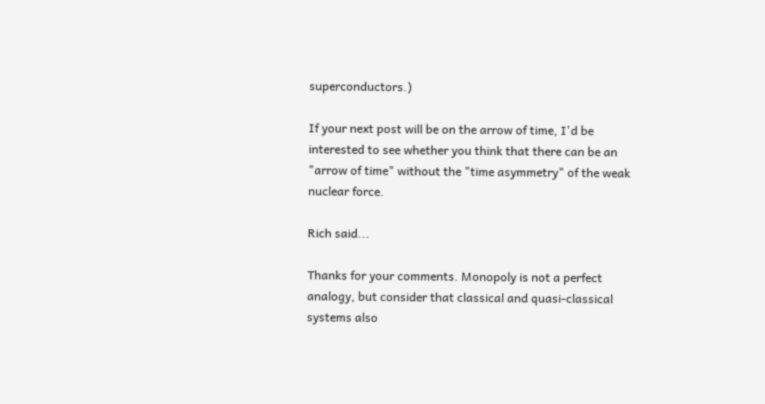superconductors.)

If your next post will be on the arrow of time, I'd be interested to see whether you think that there can be an "arrow of time" without the "time asymmetry" of the weak nuclear force.

Rich said...

Thanks for your comments. Monopoly is not a perfect analogy, but consider that classical and quasi-classical systems also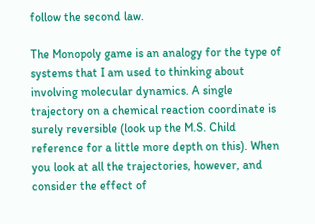follow the second law.

The Monopoly game is an analogy for the type of systems that I am used to thinking about involving molecular dynamics. A single trajectory on a chemical reaction coordinate is surely reversible (look up the M.S. Child reference for a little more depth on this). When you look at all the trajectories, however, and consider the effect of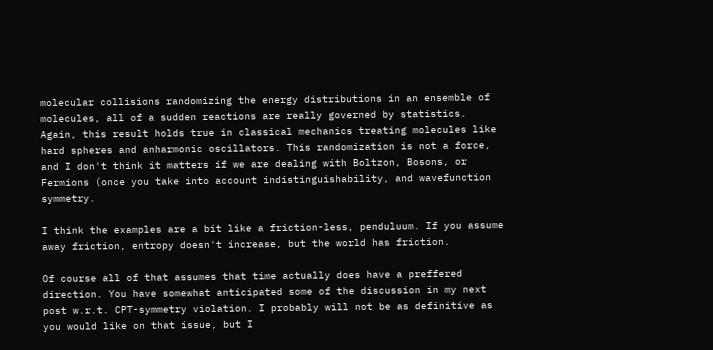molecular collisions randomizing the energy distributions in an ensemble of molecules, all of a sudden reactions are really governed by statistics. Again, this result holds true in classical mechanics treating molecules like hard spheres and anharmonic oscillators. This randomization is not a force, and I don't think it matters if we are dealing with Boltzon, Bosons, or Fermions (once you take into account indistinguishability, and wavefunction symmetry.

I think the examples are a bit like a friction-less, penduluum. If you assume away friction, entropy doesn't increase, but the world has friction.

Of course all of that assumes that time actually does have a preffered direction. You have somewhat anticipated some of the discussion in my next post w.r.t. CPT-symmetry violation. I probably will not be as definitive as you would like on that issue, but I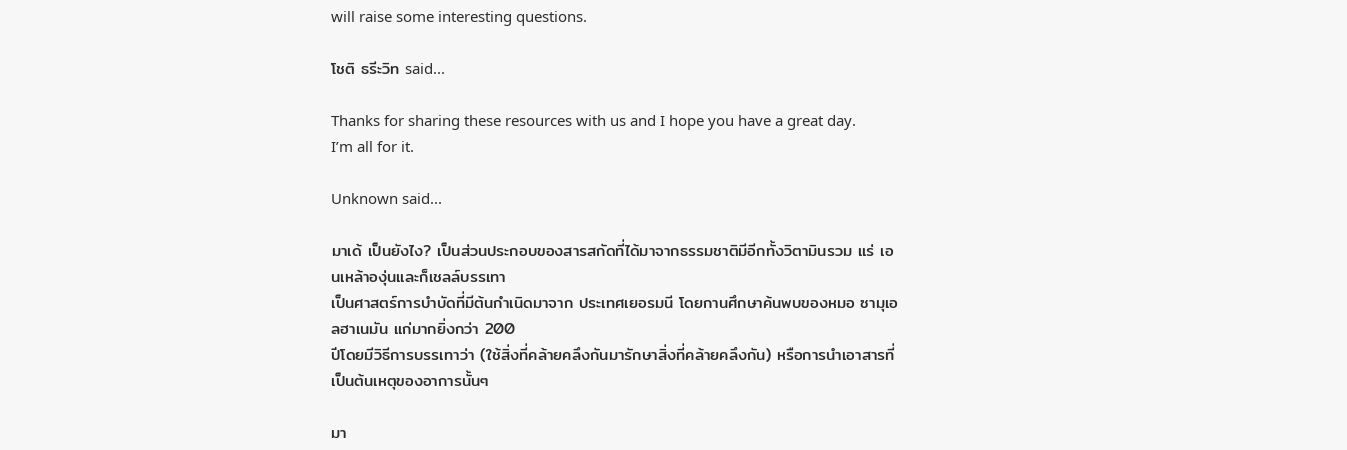will raise some interesting questions.

โชติ ธรีะวิท said...

Thanks for sharing these resources with us and I hope you have a great day. I’m all for it.

Unknown said...

มาเด้ เป็นยังไง? เป็นส่วนประกอบของสารสกัดที่ได้มาจากธรรมชาติมีอีกทั้งวิตามินรวม แร่ เอนเหล้าองุ่นและก็เชลล์บรรเทา
เป็นศาสตร์การบำบัดที่มีต้นกำเนิดมาจาก ประเทศเยอรมนี โดยกานศึกษาค้นพบของหมอ ซามุเอลฮาเนมัน แก่มากยิ่งกว่า 200
ปีโดยมีวิธีการบรรเทาว่า (ใช้สิ่งที่คล้ายคลึงกันมารักษาสิ่งที่คล้ายคลึงกัน) หรือการนำเอาสารที่เป็นต้นเหตุของอาการนั้นๆ

มา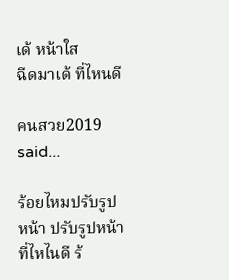เด้ หน้าใส
ฉีดมาเด้ ที่ไหนดี

คนสวย2019 said...

ร้อยไหมปรับรูปหน้า ปรับรูปหน้าที่ไหไนดี ร้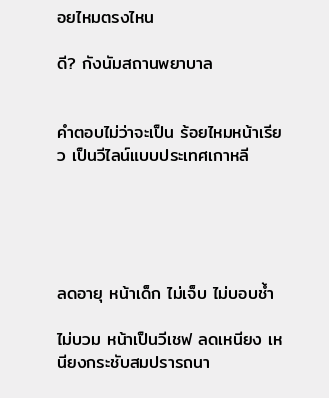อยไหมตรงไหน

ดี? กังนัมสถานพยาบาล


คำตอบไม่ว่าจะเป็น ร้อยไหมหน้าเรียว เป็นวีไลน์แบบประเทศเกาหลี





ลดอายุ หน้าเด็ก ไม่เจ็บ ไม่บอบช้ำ

ไม่บวม หน้าเป็นวีเชฟ ลดเหนียง เหนียงกระชับสมปรารถนา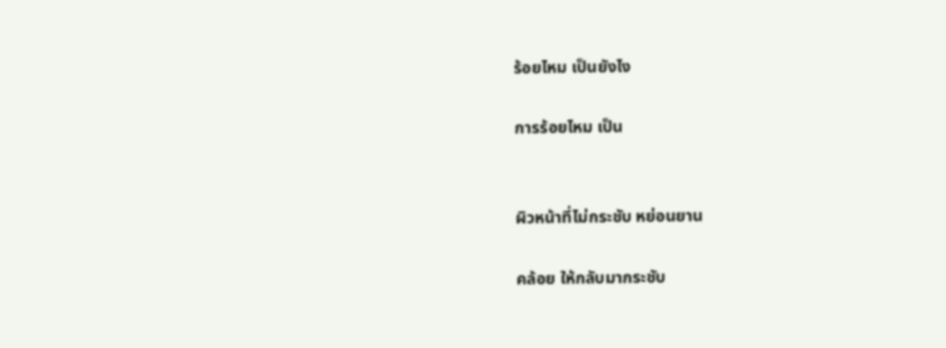ร้อยไหม เป็นยังไง

การร้อยไหม เป็น


ผิวหน้าที่ไม่กระชับ หย่อนยาน

คล้อย ให้กลับมากระชับ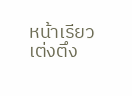หน้าเรียว เต่งตึง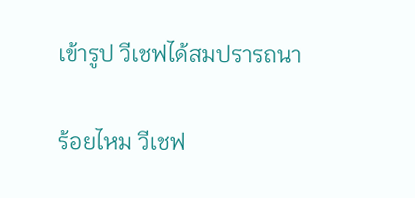เข้ารูป วีเชฟได้สมปรารถนา

ร้อยไหม วีเชฟ